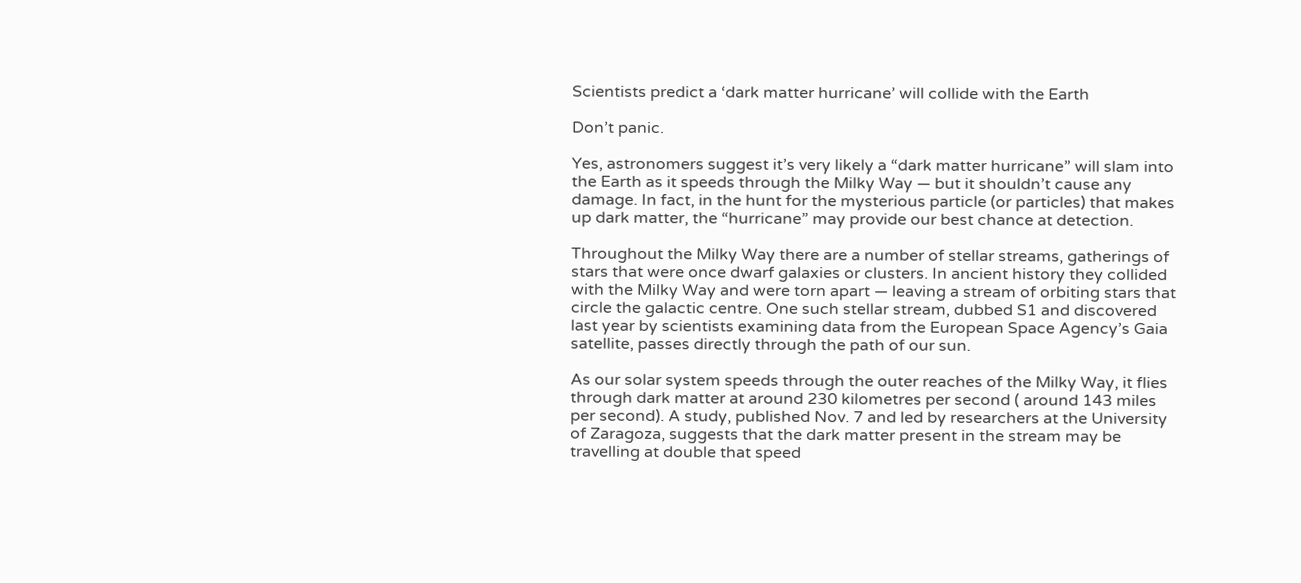Scientists predict a ‘dark matter hurricane’ will collide with the Earth

Don’t panic.

Yes, astronomers suggest it’s very likely a “dark matter hurricane” will slam into the Earth as it speeds through the Milky Way — but it shouldn’t cause any damage. In fact, in the hunt for the mysterious particle (or particles) that makes up dark matter, the “hurricane” may provide our best chance at detection.

Throughout the Milky Way there are a number of stellar streams, gatherings of stars that were once dwarf galaxies or clusters. In ancient history they collided with the Milky Way and were torn apart — leaving a stream of orbiting stars that circle the galactic centre. One such stellar stream, dubbed S1 and discovered last year by scientists examining data from the European Space Agency’s Gaia satellite, passes directly through the path of our sun.

As our solar system speeds through the outer reaches of the Milky Way, it flies through dark matter at around 230 kilometres per second ( around 143 miles per second). A study, published Nov. 7 and led by researchers at the University of Zaragoza, suggests that the dark matter present in the stream may be travelling at double that speed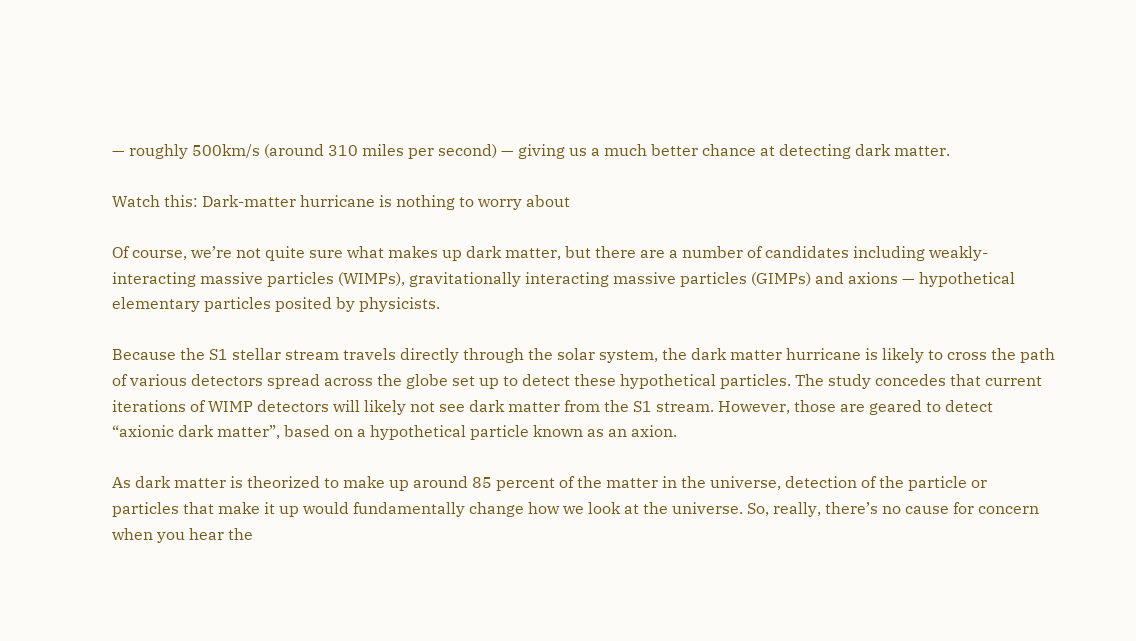— roughly 500km/s (around 310 miles per second) — giving us a much better chance at detecting dark matter.

Watch this: Dark-matter hurricane is nothing to worry about

Of course, we’re not quite sure what makes up dark matter, but there are a number of candidates including weakly-interacting massive particles (WIMPs), gravitationally interacting massive particles (GIMPs) and axions — hypothetical elementary particles posited by physicists.

Because the S1 stellar stream travels directly through the solar system, the dark matter hurricane is likely to cross the path of various detectors spread across the globe set up to detect these hypothetical particles. The study concedes that current iterations of WIMP detectors will likely not see dark matter from the S1 stream. However, those are geared to detect “axionic dark matter”, based on a hypothetical particle known as an axion.

As dark matter is theorized to make up around 85 percent of the matter in the universe, detection of the particle or particles that make it up would fundamentally change how we look at the universe. So, really, there’s no cause for concern when you hear the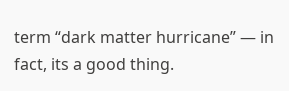term “dark matter hurricane” — in fact, its a good thing.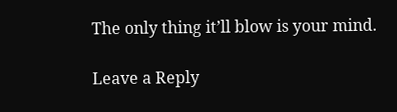The only thing it’ll blow is your mind.

Leave a Reply